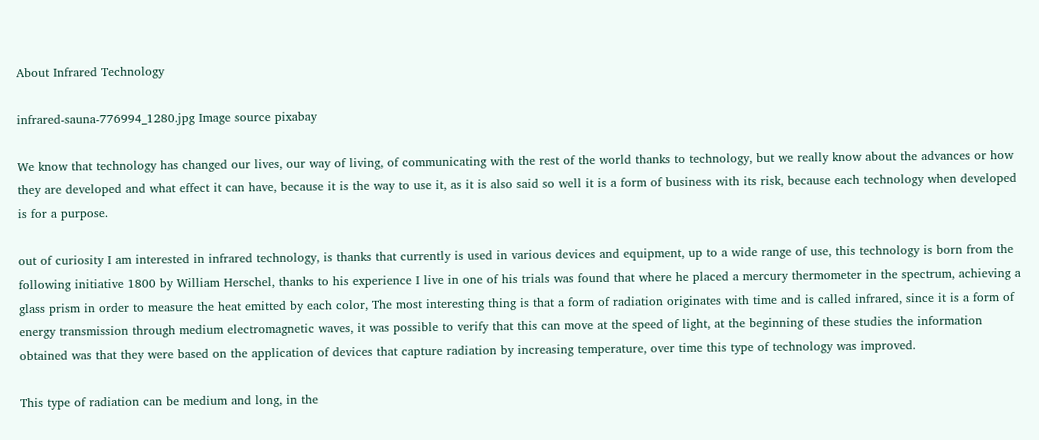About Infrared Technology

infrared-sauna-776994_1280.jpg Image source pixabay

We know that technology has changed our lives, our way of living, of communicating with the rest of the world thanks to technology, but we really know about the advances or how they are developed and what effect it can have, because it is the way to use it, as it is also said so well it is a form of business with its risk, because each technology when developed is for a purpose.

out of curiosity I am interested in infrared technology, is thanks that currently is used in various devices and equipment, up to a wide range of use, this technology is born from the following initiative 1800 by William Herschel, thanks to his experience I live in one of his trials was found that where he placed a mercury thermometer in the spectrum, achieving a glass prism in order to measure the heat emitted by each color, The most interesting thing is that a form of radiation originates with time and is called infrared, since it is a form of energy transmission through medium electromagnetic waves, it was possible to verify that this can move at the speed of light, at the beginning of these studies the information obtained was that they were based on the application of devices that capture radiation by increasing temperature, over time this type of technology was improved.

This type of radiation can be medium and long, in the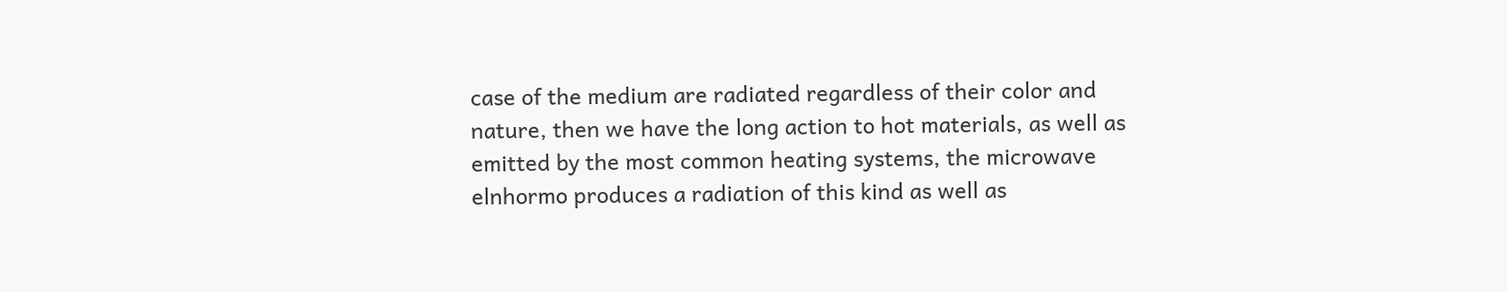case of the medium are radiated regardless of their color and nature, then we have the long action to hot materials, as well as emitted by the most common heating systems, the microwave elnhormo produces a radiation of this kind as well as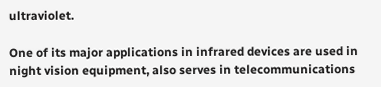ultraviolet.

One of its major applications in infrared devices are used in night vision equipment, also serves in telecommunications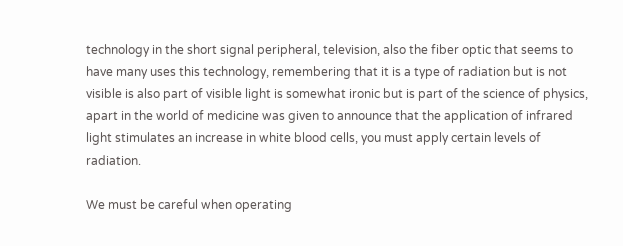technology in the short signal peripheral, television, also the fiber optic that seems to have many uses this technology, remembering that it is a type of radiation but is not visible is also part of visible light is somewhat ironic but is part of the science of physics, apart in the world of medicine was given to announce that the application of infrared light stimulates an increase in white blood cells, you must apply certain levels of radiation.

We must be careful when operating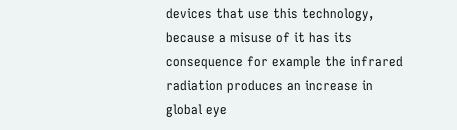devices that use this technology, because a misuse of it has its consequence for example the infrared radiation produces an increase in global eye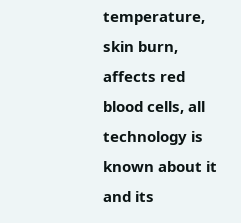temperature, skin burn, affects red blood cells, all technology is known about it and its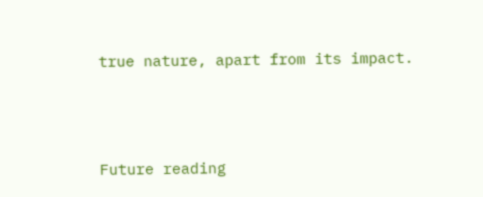true nature, apart from its impact.



Future reading